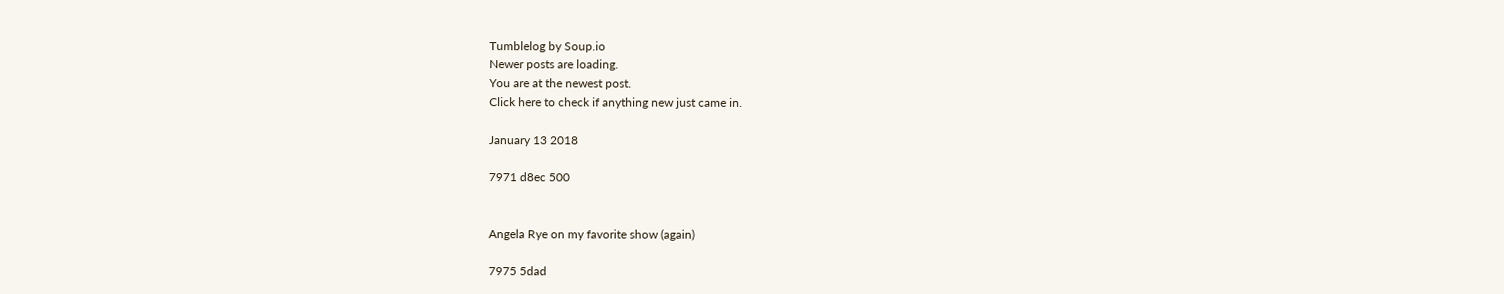Tumblelog by Soup.io
Newer posts are loading.
You are at the newest post.
Click here to check if anything new just came in.

January 13 2018

7971 d8ec 500


Angela Rye on my favorite show (again)

7975 5dad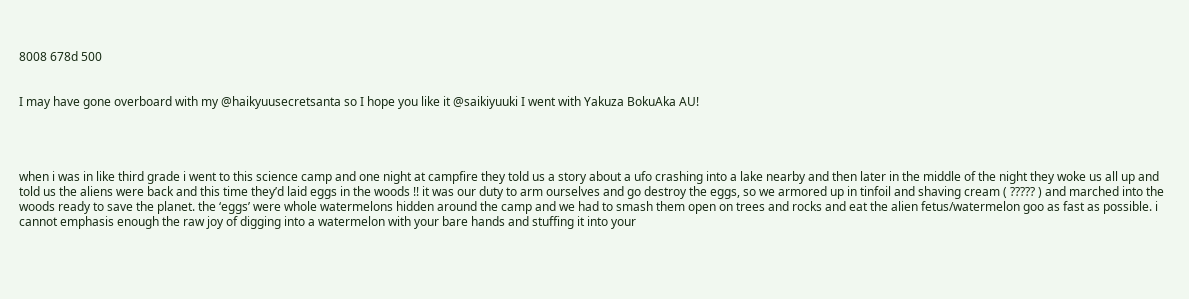8008 678d 500


I may have gone overboard with my @haikyuusecretsanta so I hope you like it @saikiyuuki I went with Yakuza BokuAka AU!




when i was in like third grade i went to this science camp and one night at campfire they told us a story about a ufo crashing into a lake nearby and then later in the middle of the night they woke us all up and told us the aliens were back and this time they’d laid eggs in the woods !! it was our duty to arm ourselves and go destroy the eggs, so we armored up in tinfoil and shaving cream ( ????? ) and marched into the woods ready to save the planet. the ‘eggs’ were whole watermelons hidden around the camp and we had to smash them open on trees and rocks and eat the alien fetus/watermelon goo as fast as possible. i cannot emphasis enough the raw joy of digging into a watermelon with your bare hands and stuffing it into your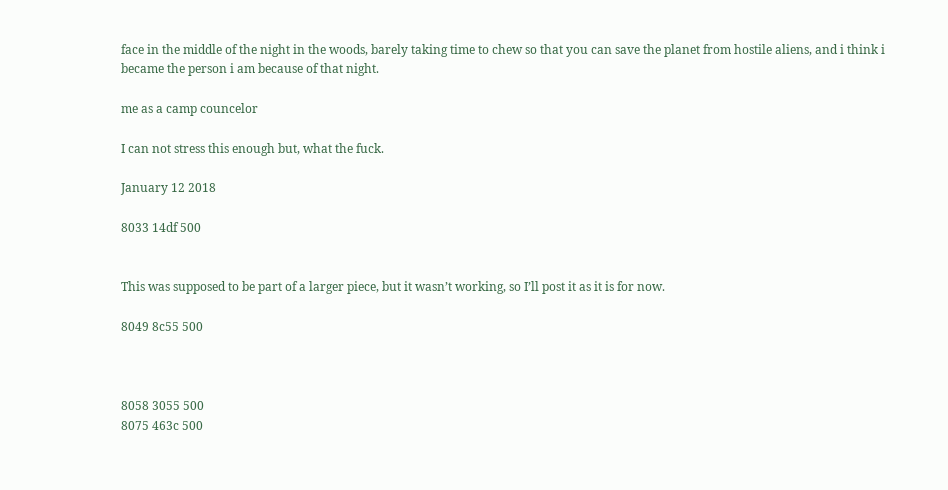face in the middle of the night in the woods, barely taking time to chew so that you can save the planet from hostile aliens, and i think i became the person i am because of that night.

me as a camp councelor

I can not stress this enough but, what the fuck.

January 12 2018

8033 14df 500


This was supposed to be part of a larger piece, but it wasn’t working, so I’ll post it as it is for now.

8049 8c55 500



8058 3055 500
8075 463c 500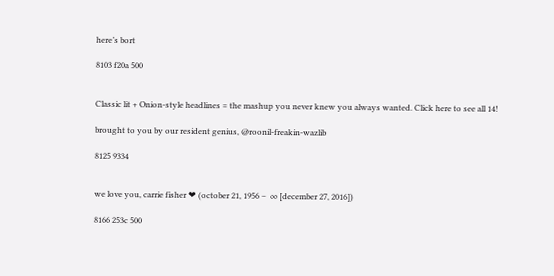here’s bort

8103 f20a 500


Classic lit + Onion-style headlines = the mashup you never knew you always wanted. Click here to see all 14!

brought to you by our resident genius, @roonil-freakin-wazlib

8125 9334


we love you, carrie fisher ❤ (october 21, 1956 –  ∞ [december 27, 2016])

8166 253c 500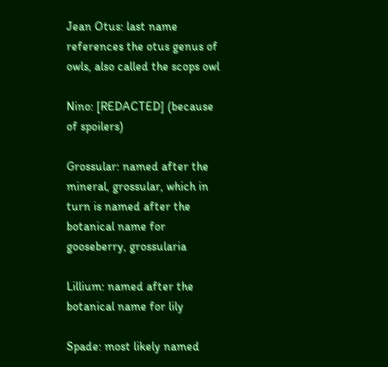Jean Otus: last name references the otus genus of owls, also called the scops owl

Nino: [REDACTED] (because of spoilers)

Grossular: named after the mineral, grossular, which in turn is named after the botanical name for gooseberry, grossularia

Lillium: named after the botanical name for lily

Spade: most likely named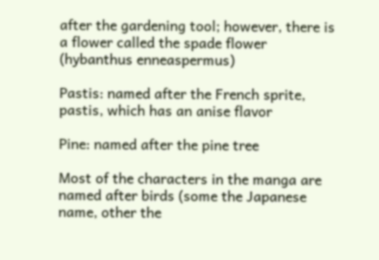after the gardening tool; however, there is a flower called the spade flower (hybanthus enneaspermus)

Pastis: named after the French sprite, pastis, which has an anise flavor

Pine: named after the pine tree

Most of the characters in the manga are named after birds (some the Japanese name, other the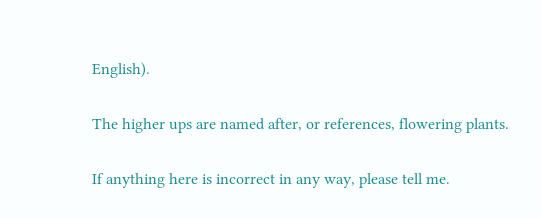English).

The higher ups are named after, or references, flowering plants.

If anything here is incorrect in any way, please tell me.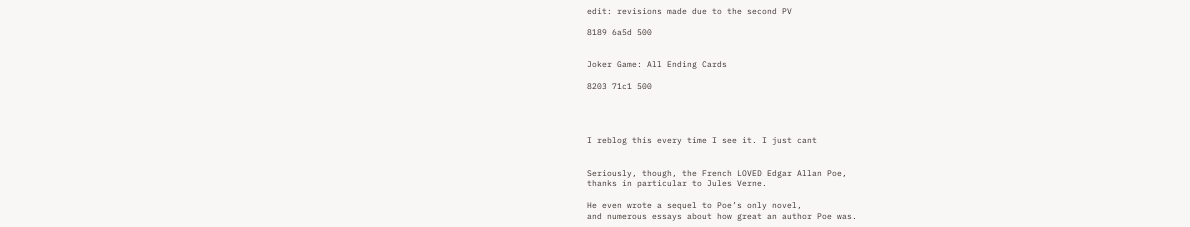edit: revisions made due to the second PV

8189 6a5d 500


Joker Game: All Ending Cards

8203 71c1 500




I reblog this every time I see it. I just cant


Seriously, though, the French LOVED Edgar Allan Poe,
thanks in particular to Jules Verne.

He even wrote a sequel to Poe’s only novel,
and numerous essays about how great an author Poe was.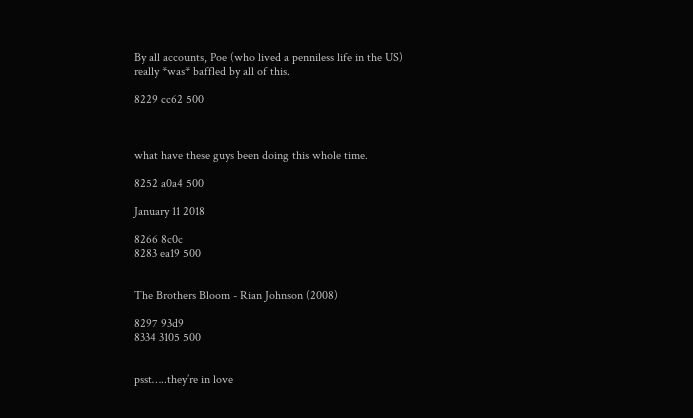By all accounts, Poe (who lived a penniless life in the US)
really *was* baffled by all of this.

8229 cc62 500



what have these guys been doing this whole time.

8252 a0a4 500

January 11 2018

8266 8c0c
8283 ea19 500


The Brothers Bloom - Rian Johnson (2008)

8297 93d9
8334 3105 500


psst…..they’re in love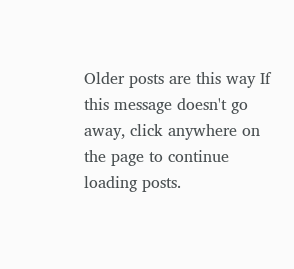Older posts are this way If this message doesn't go away, click anywhere on the page to continue loading posts.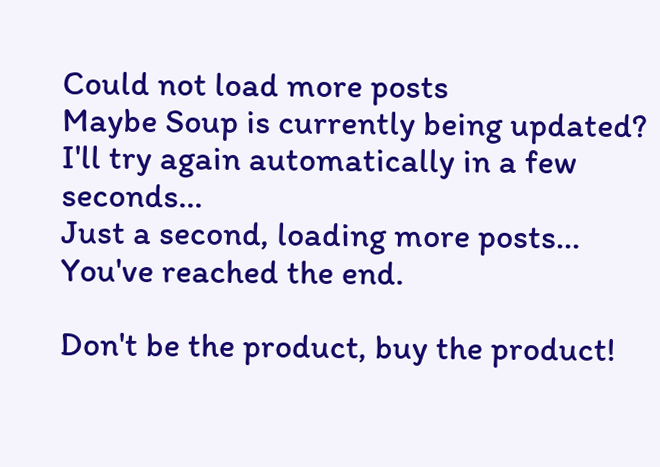Could not load more posts
Maybe Soup is currently being updated? I'll try again automatically in a few seconds...
Just a second, loading more posts...
You've reached the end.

Don't be the product, buy the product!